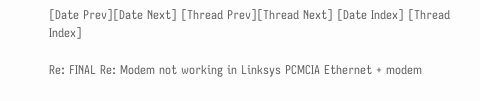[Date Prev][Date Next] [Thread Prev][Thread Next] [Date Index] [Thread Index]

Re: FINAL Re: Modem not working in Linksys PCMCIA Ethernet + modem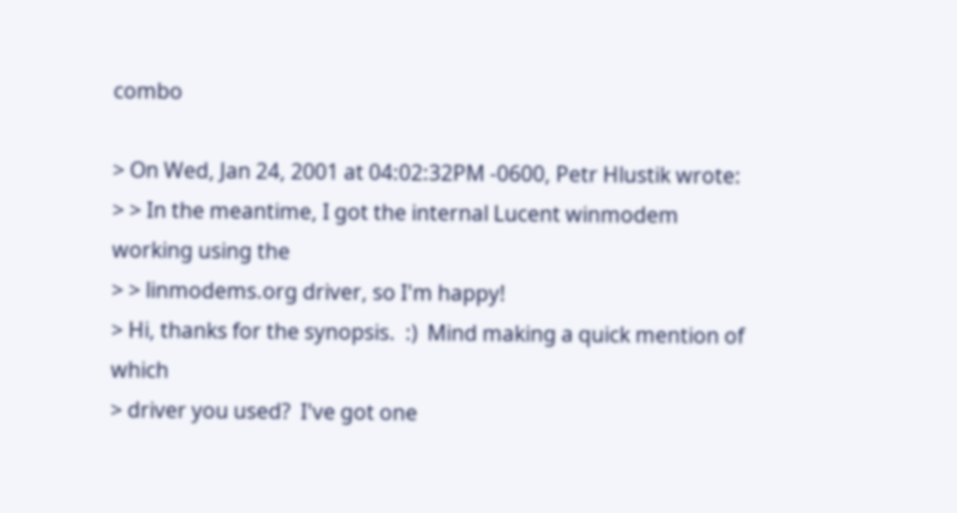combo

> On Wed, Jan 24, 2001 at 04:02:32PM -0600, Petr Hlustik wrote:
> > In the meantime, I got the internal Lucent winmodem working using the
> > linmodems.org driver, so I'm happy!
> Hi, thanks for the synopsis.  :)  Mind making a quick mention of which
> driver you used?  I've got one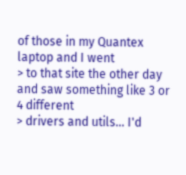of those in my Quantex laptop and I went
> to that site the other day and saw something like 3 or 4 different
> drivers and utils... I'd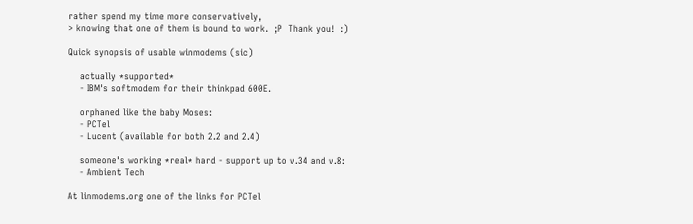rather spend my time more conservatively,
> knowing that one of them is bound to work.  ;P  Thank you!  :)

Quick synopsis of usable winmodems (sic)

    actually *supported*
    - IBM's softmodem for their thinkpad 600E.

    orphaned like the baby Moses:
    - PCTel
    - Lucent (available for both 2.2 and 2.4)

    someone's working *real* hard - support up to v.34 and v.8:
    - Ambient Tech

At linmodems.org one of the links for PCTel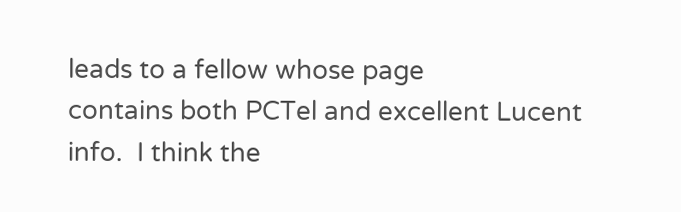leads to a fellow whose page
contains both PCTel and excellent Lucent info.  I think the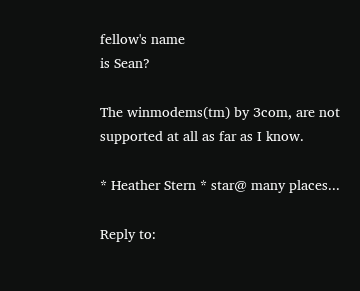fellow's name
is Sean?

The winmodems(tm) by 3com, are not supported at all as far as I know.

* Heather Stern * star@ many places...

Reply to: